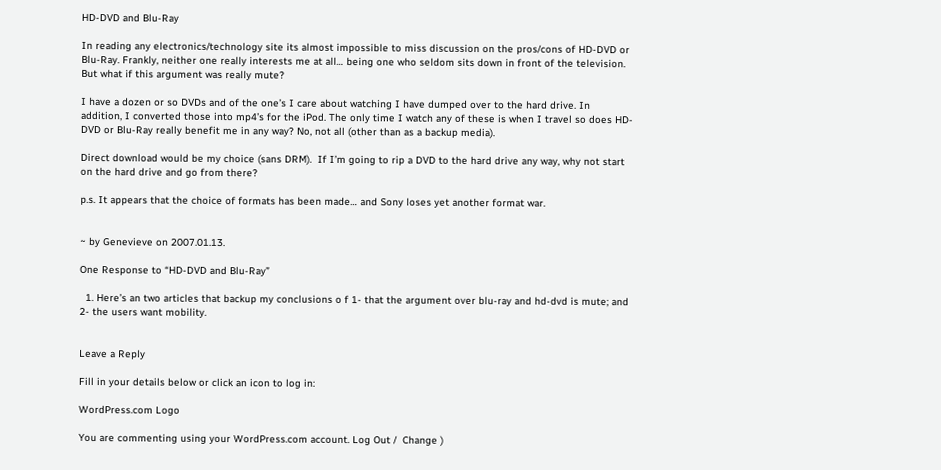HD-DVD and Blu-Ray

In reading any electronics/technology site its almost impossible to miss discussion on the pros/cons of HD-DVD or Blu-Ray. Frankly, neither one really interests me at all… being one who seldom sits down in front of the television. But what if this argument was really mute?

I have a dozen or so DVDs and of the one’s I care about watching I have dumped over to the hard drive. In addition, I converted those into mp4’s for the iPod. The only time I watch any of these is when I travel so does HD-DVD or Blu-Ray really benefit me in any way? No, not all (other than as a backup media).

Direct download would be my choice (sans DRM).  If I’m going to rip a DVD to the hard drive any way, why not start on the hard drive and go from there?

p.s. It appears that the choice of formats has been made… and Sony loses yet another format war.


~ by Genevieve on 2007.01.13.

One Response to “HD-DVD and Blu-Ray”

  1. Here’s an two articles that backup my conclusions o f 1- that the argument over blu-ray and hd-dvd is mute; and 2- the users want mobility.


Leave a Reply

Fill in your details below or click an icon to log in:

WordPress.com Logo

You are commenting using your WordPress.com account. Log Out /  Change )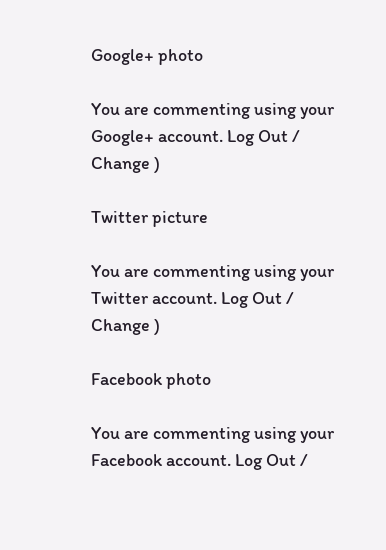Google+ photo

You are commenting using your Google+ account. Log Out /  Change )

Twitter picture

You are commenting using your Twitter account. Log Out /  Change )

Facebook photo

You are commenting using your Facebook account. Log Out /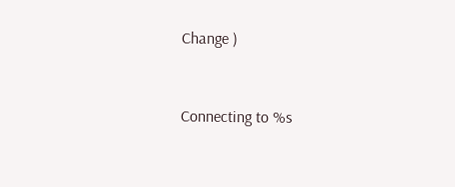Change )


Connecting to %s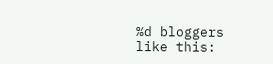%d bloggers like this: